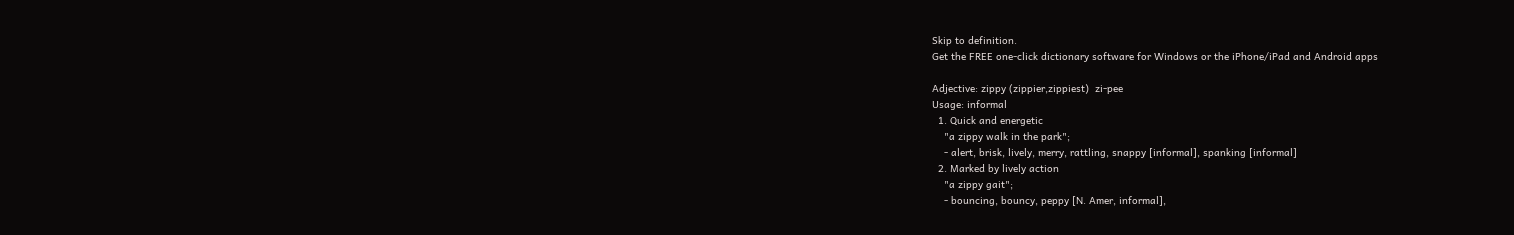Skip to definition.
Get the FREE one-click dictionary software for Windows or the iPhone/iPad and Android apps

Adjective: zippy (zippier,zippiest)  zi-pee
Usage: informal
  1. Quick and energetic
    "a zippy walk in the park";
    - alert, brisk, lively, merry, rattling, snappy [informal], spanking [informal]
  2. Marked by lively action
    "a zippy gait";
    - bouncing, bouncy, peppy [N. Amer, informal],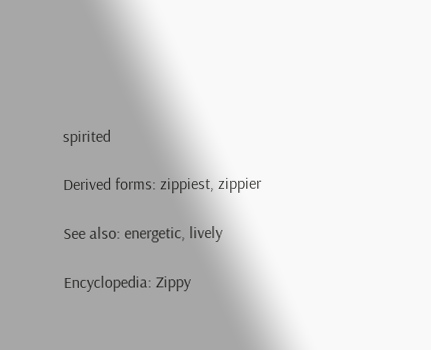spirited

Derived forms: zippiest, zippier

See also: energetic, lively

Encyclopedia: Zippy